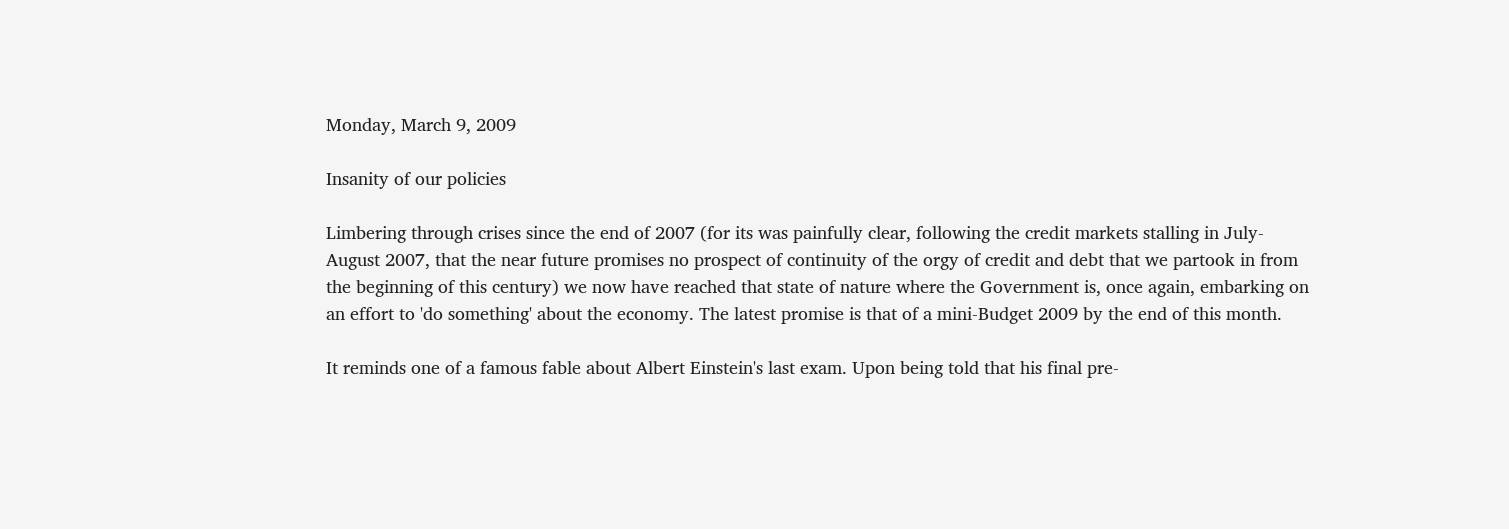Monday, March 9, 2009

Insanity of our policies

Limbering through crises since the end of 2007 (for its was painfully clear, following the credit markets stalling in July-August 2007, that the near future promises no prospect of continuity of the orgy of credit and debt that we partook in from the beginning of this century) we now have reached that state of nature where the Government is, once again, embarking on an effort to 'do something' about the economy. The latest promise is that of a mini-Budget 2009 by the end of this month.

It reminds one of a famous fable about Albert Einstein's last exam. Upon being told that his final pre-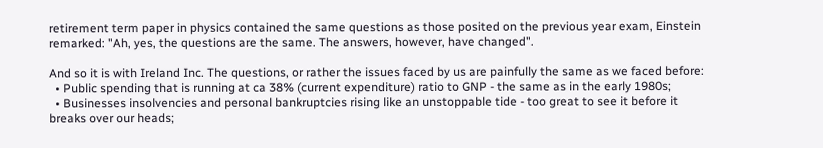retirement term paper in physics contained the same questions as those posited on the previous year exam, Einstein remarked: "Ah, yes, the questions are the same. The answers, however, have changed".

And so it is with Ireland Inc. The questions, or rather the issues faced by us are painfully the same as we faced before:
  • Public spending that is running at ca 38% (current expenditure) ratio to GNP - the same as in the early 1980s;
  • Businesses insolvencies and personal bankruptcies rising like an unstoppable tide - too great to see it before it breaks over our heads;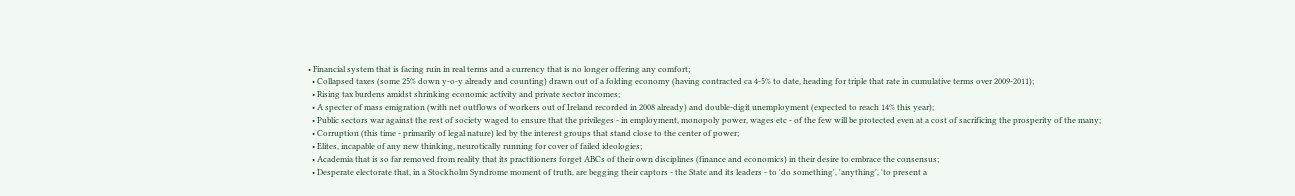• Financial system that is facing ruin in real terms and a currency that is no longer offering any comfort;
  • Collapsed taxes (some 25% down y-o-y already and counting) drawn out of a folding economy (having contracted ca 4-5% to date, heading for triple that rate in cumulative terms over 2009-2011);
  • Rising tax burdens amidst shrinking economic activity and private sector incomes;
  • A specter of mass emigration (with net outflows of workers out of Ireland recorded in 2008 already) and double-digit unemployment (expected to reach 14% this year);
  • Public sectors war against the rest of society waged to ensure that the privileges - in employment, monopoly power, wages etc - of the few will be protected even at a cost of sacrificing the prosperity of the many;
  • Corruption (this time - primarily of legal nature) led by the interest groups that stand close to the center of power;
  • Elites, incapable of any new thinking, neurotically running for cover of failed ideologies;
  • Academia that is so far removed from reality that its practitioners forget ABCs of their own disciplines (finance and economics) in their desire to embrace the consensus;
  • Desperate electorate that, in a Stockholm Syndrome moment of truth, are begging their captors - the State and its leaders - to 'do something', 'anything', 'to present a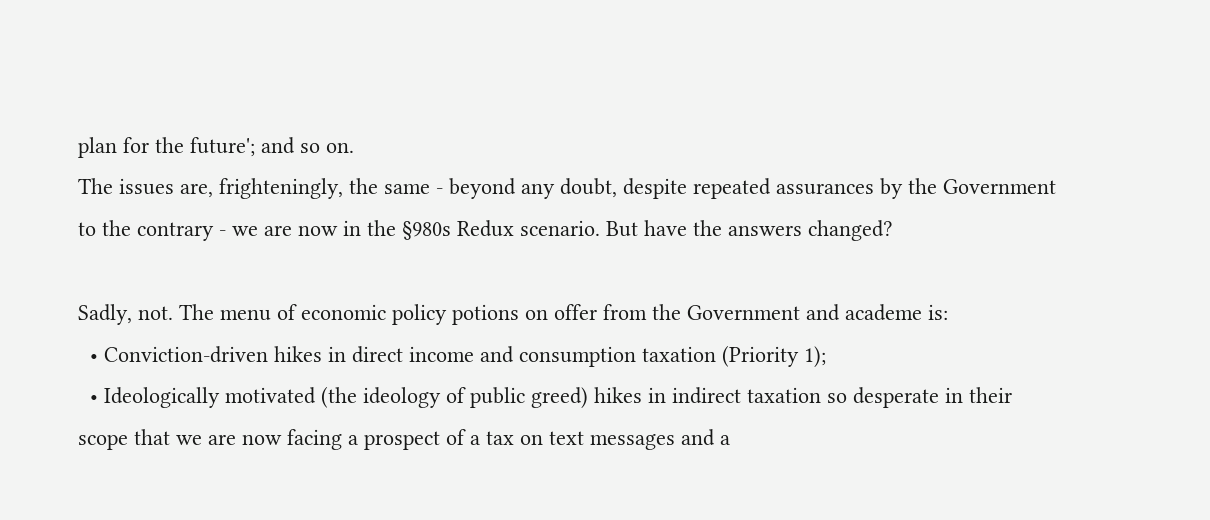plan for the future'; and so on.
The issues are, frighteningly, the same - beyond any doubt, despite repeated assurances by the Government to the contrary - we are now in the §980s Redux scenario. But have the answers changed?

Sadly, not. The menu of economic policy potions on offer from the Government and academe is:
  • Conviction-driven hikes in direct income and consumption taxation (Priority 1);
  • Ideologically motivated (the ideology of public greed) hikes in indirect taxation so desperate in their scope that we are now facing a prospect of a tax on text messages and a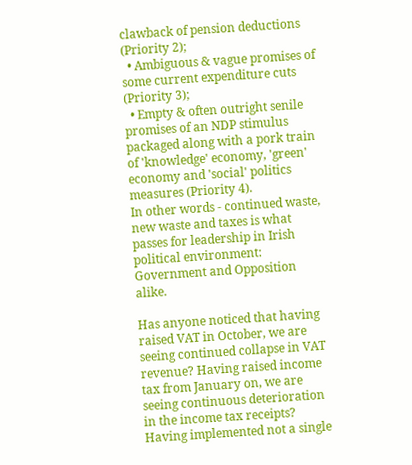clawback of pension deductions (Priority 2);
  • Ambiguous & vague promises of some current expenditure cuts (Priority 3);
  • Empty & often outright senile promises of an NDP stimulus packaged along with a pork train of 'knowledge' economy, 'green' economy and 'social' politics measures (Priority 4).
In other words - continued waste, new waste and taxes is what passes for leadership in Irish political environment: Government and Opposition alike.

Has anyone noticed that having raised VAT in October, we are seeing continued collapse in VAT revenue? Having raised income tax from January on, we are seeing continuous deterioration in the income tax receipts? Having implemented not a single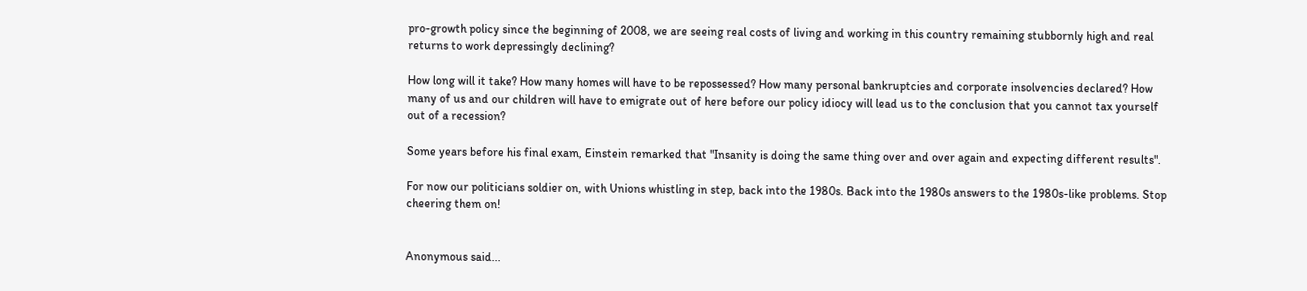pro-growth policy since the beginning of 2008, we are seeing real costs of living and working in this country remaining stubbornly high and real returns to work depressingly declining?

How long will it take? How many homes will have to be repossessed? How many personal bankruptcies and corporate insolvencies declared? How many of us and our children will have to emigrate out of here before our policy idiocy will lead us to the conclusion that you cannot tax yourself out of a recession?

Some years before his final exam, Einstein remarked that "Insanity is doing the same thing over and over again and expecting different results".

For now our politicians soldier on, with Unions whistling in step, back into the 1980s. Back into the 1980s answers to the 1980s-like problems. Stop cheering them on!


Anonymous said...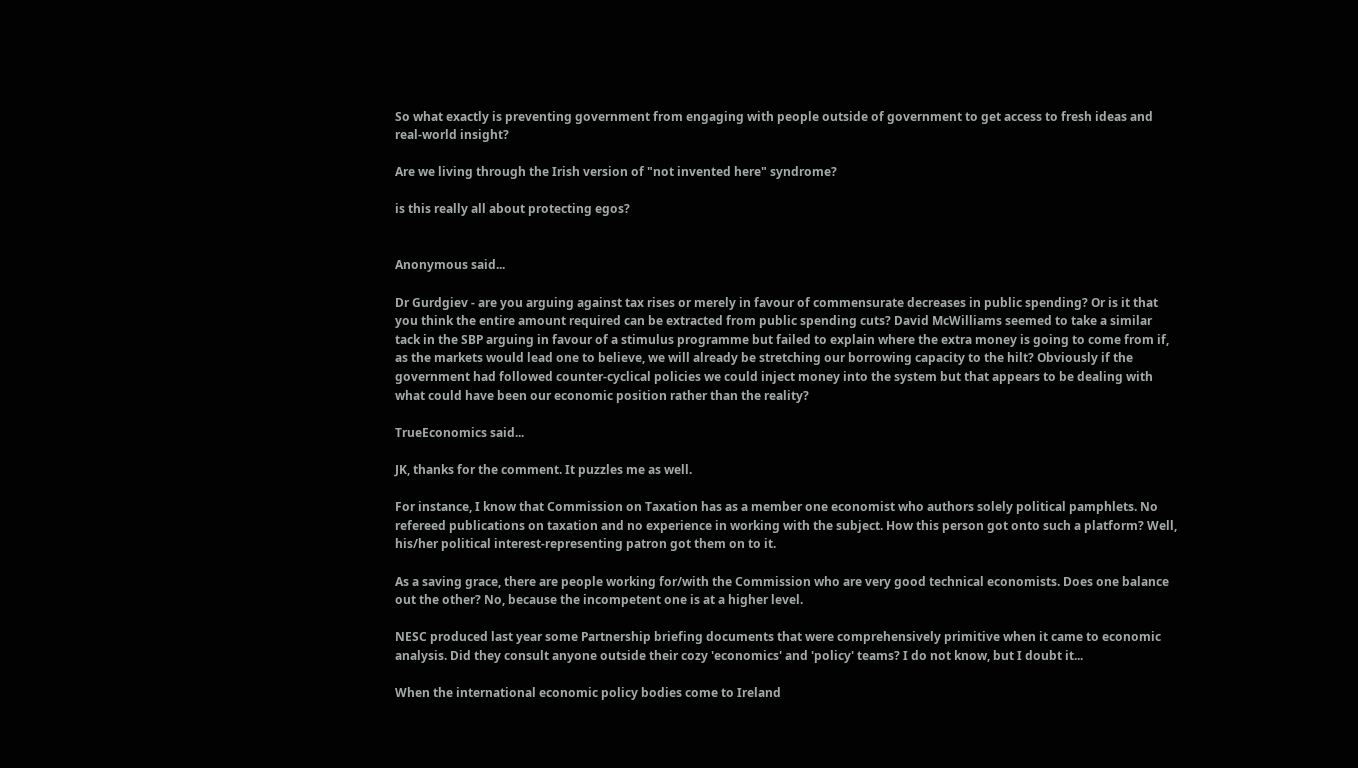So what exactly is preventing government from engaging with people outside of government to get access to fresh ideas and real-world insight?

Are we living through the Irish version of "not invented here" syndrome?

is this really all about protecting egos?


Anonymous said...

Dr Gurdgiev - are you arguing against tax rises or merely in favour of commensurate decreases in public spending? Or is it that you think the entire amount required can be extracted from public spending cuts? David McWilliams seemed to take a similar tack in the SBP arguing in favour of a stimulus programme but failed to explain where the extra money is going to come from if, as the markets would lead one to believe, we will already be stretching our borrowing capacity to the hilt? Obviously if the government had followed counter-cyclical policies we could inject money into the system but that appears to be dealing with what could have been our economic position rather than the reality?

TrueEconomics said...

JK, thanks for the comment. It puzzles me as well.

For instance, I know that Commission on Taxation has as a member one economist who authors solely political pamphlets. No refereed publications on taxation and no experience in working with the subject. How this person got onto such a platform? Well, his/her political interest-representing patron got them on to it.

As a saving grace, there are people working for/with the Commission who are very good technical economists. Does one balance out the other? No, because the incompetent one is at a higher level.

NESC produced last year some Partnership briefing documents that were comprehensively primitive when it came to economic analysis. Did they consult anyone outside their cozy 'economics' and 'policy' teams? I do not know, but I doubt it...

When the international economic policy bodies come to Ireland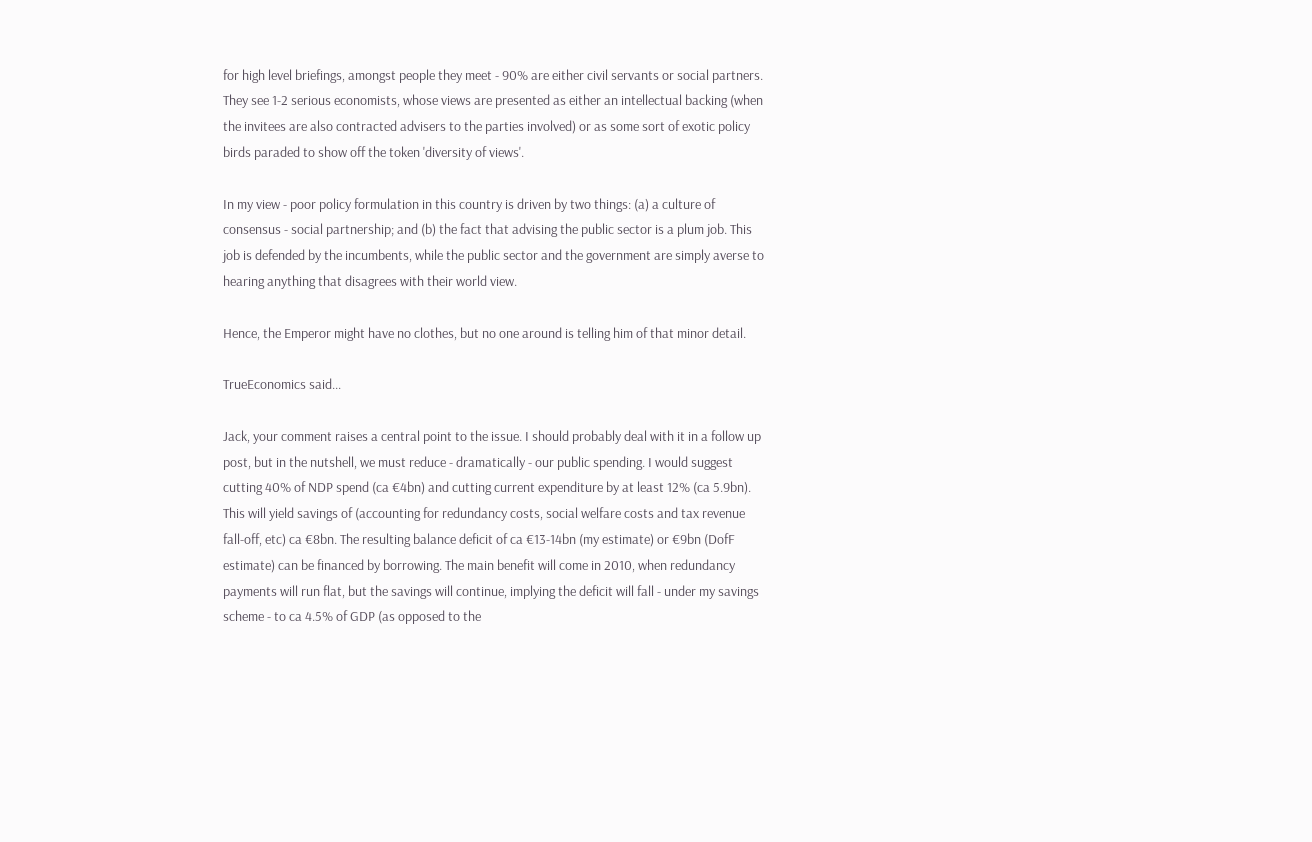for high level briefings, amongst people they meet - 90% are either civil servants or social partners. They see 1-2 serious economists, whose views are presented as either an intellectual backing (when the invitees are also contracted advisers to the parties involved) or as some sort of exotic policy birds paraded to show off the token 'diversity of views'.

In my view - poor policy formulation in this country is driven by two things: (a) a culture of consensus - social partnership; and (b) the fact that advising the public sector is a plum job. This job is defended by the incumbents, while the public sector and the government are simply averse to hearing anything that disagrees with their world view.

Hence, the Emperor might have no clothes, but no one around is telling him of that minor detail.

TrueEconomics said...

Jack, your comment raises a central point to the issue. I should probably deal with it in a follow up post, but in the nutshell, we must reduce - dramatically - our public spending. I would suggest cutting 40% of NDP spend (ca €4bn) and cutting current expenditure by at least 12% (ca 5.9bn). This will yield savings of (accounting for redundancy costs, social welfare costs and tax revenue fall-off, etc) ca €8bn. The resulting balance deficit of ca €13-14bn (my estimate) or €9bn (DofF estimate) can be financed by borrowing. The main benefit will come in 2010, when redundancy payments will run flat, but the savings will continue, implying the deficit will fall - under my savings scheme - to ca 4.5% of GDP (as opposed to the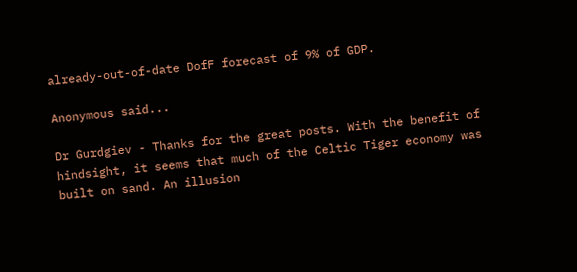already-out-of-date DofF forecast of 9% of GDP.

Anonymous said...

Dr Gurdgiev - Thanks for the great posts. With the benefit of hindsight, it seems that much of the Celtic Tiger economy was built on sand. An illusion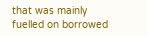that was mainly fuelled on borrowed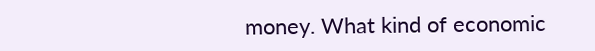money. What kind of economic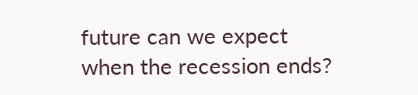future can we expect when the recession ends?